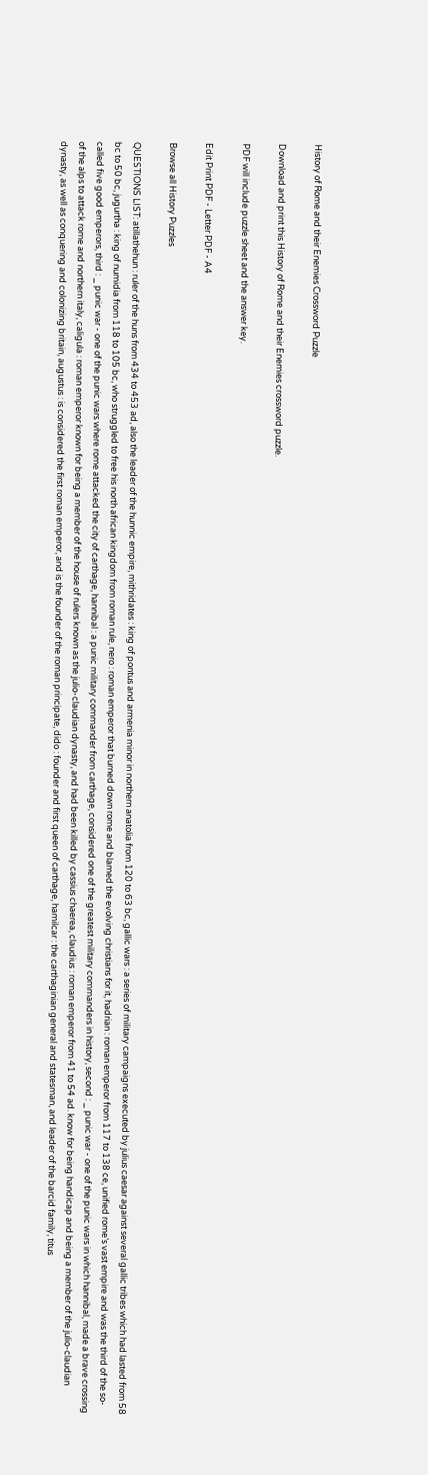History of Rome and their Enemies Crossword Puzzle

Download and print this History of Rome and their Enemies crossword puzzle.

PDF will include puzzle sheet and the answer key.

Edit Print PDF - Letter PDF - A4

Browse all History Puzzles

QUESTIONS LIST: atillathehun : ruler of the huns from 434 to 453 ad, also the leader of the hunnic empire, mithridates : king of pontus and armenia minor in northern anatolia from 120 to 63 bc, gallic wars : a series of military campaigns executed by julius caesar against several gallic tribes which had lasted from 58 bc to 50 bc, jugurtha : king of numidia from 118 to 105 bc, who struggled to free his north african kingdom from roman rule, nero : roman emperor that burned down rome and blamed the evolving christians for it, hadrian : roman emperor from 117 to 138 ce, unified rome’s vast empire and was the third of the so-called five good emperors, third : _ punic war - one of the punic wars where rome attacked the city of carthage, hannibal : a punic military commander from carthage, considered one of the greatest military commanders in history, second : _ punic war - one of the punic wars in which hannibal, made a brave crossing of the alps to attack rome and northern italy, caligula : roman emperor known for being a member of the house of rulers known as the julio-claudian dynasty, and had been killed by cassius chaerea, claudius : roman emperor from 41 to 54 ad. know for being handicap and being a member of the julio-claudian dynasty, as well as conquering and colonizing britain, augustus : is considered the first roman emperor, and is the founder of the roman principate, dido : founder and first queen of carthage, hamilcar : the carthaginian general and statesman, and leader of the barcid family, titus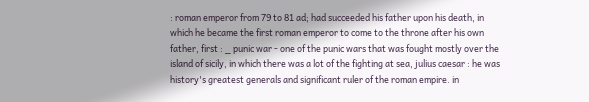: roman emperor from 79 to 81 ad; had succeeded his father upon his death, in which he became the first roman emperor to come to the throne after his own father, first : _ punic war - one of the punic wars that was fought mostly over the island of sicily, in which there was a lot of the fighting at sea, julius caesar : he was history's greatest generals and significant ruler of the roman empire. in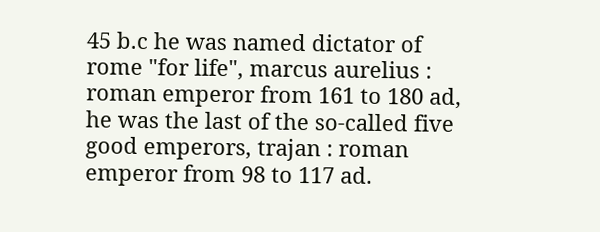45 b.c he was named dictator of rome "for life", marcus aurelius : roman emperor from 161 to 180 ad, he was the last of the so-called five good emperors, trajan : roman emperor from 98 to 117 ad.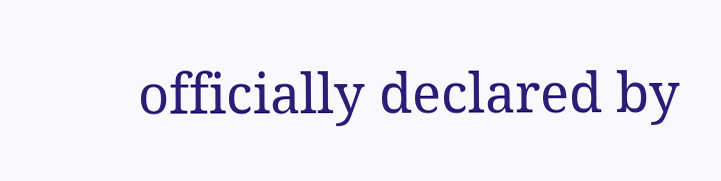officially declared by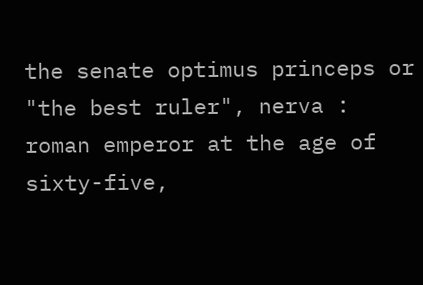the senate optimus princeps or "the best ruler", nerva : roman emperor at the age of sixty-five,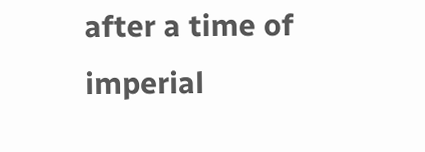after a time of imperial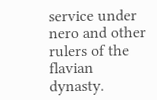service under nero and other rulers of the flavian dynasty.